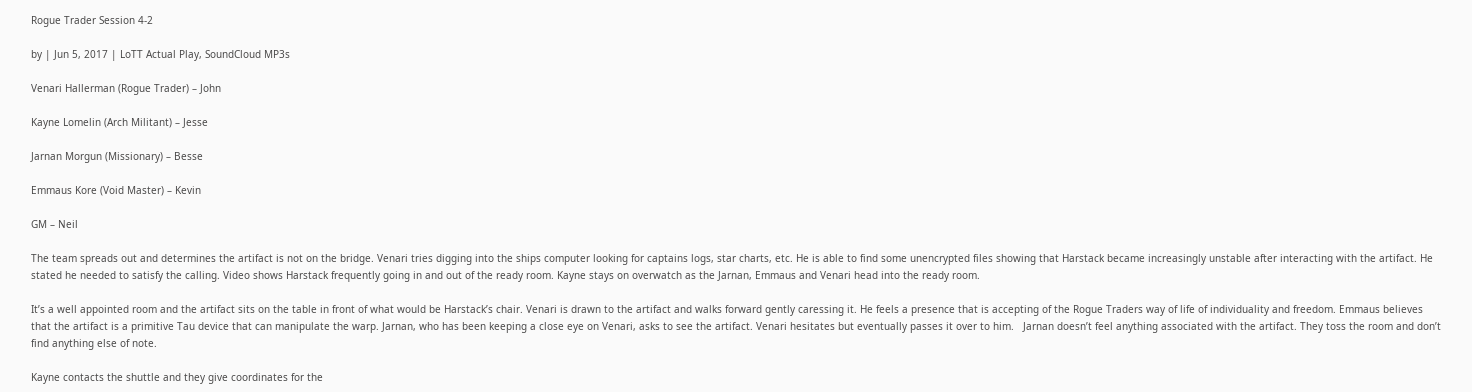Rogue Trader Session 4-2

by | Jun 5, 2017 | LoTT Actual Play, SoundCloud MP3s

Venari Hallerman (Rogue Trader) – John

Kayne Lomelin (Arch Militant) – Jesse

Jarnan Morgun (Missionary) – Besse

Emmaus Kore (Void Master) – Kevin

GM – Neil

The team spreads out and determines the artifact is not on the bridge. Venari tries digging into the ships computer looking for captains logs, star charts, etc. He is able to find some unencrypted files showing that Harstack became increasingly unstable after interacting with the artifact. He stated he needed to satisfy the calling. Video shows Harstack frequently going in and out of the ready room. Kayne stays on overwatch as the Jarnan, Emmaus and Venari head into the ready room.

It’s a well appointed room and the artifact sits on the table in front of what would be Harstack’s chair. Venari is drawn to the artifact and walks forward gently caressing it. He feels a presence that is accepting of the Rogue Traders way of life of individuality and freedom. Emmaus believes that the artifact is a primitive Tau device that can manipulate the warp. Jarnan, who has been keeping a close eye on Venari, asks to see the artifact. Venari hesitates but eventually passes it over to him.   Jarnan doesn’t feel anything associated with the artifact. They toss the room and don’t find anything else of note.

Kayne contacts the shuttle and they give coordinates for the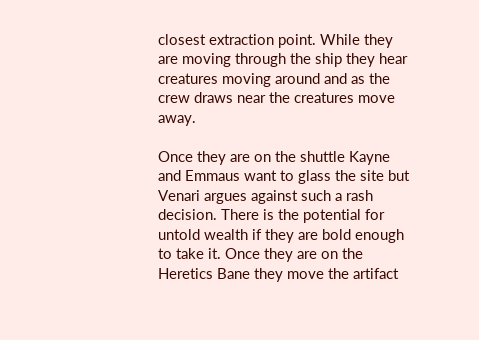closest extraction point. While they are moving through the ship they hear creatures moving around and as the crew draws near the creatures move away.

Once they are on the shuttle Kayne and Emmaus want to glass the site but Venari argues against such a rash decision. There is the potential for untold wealth if they are bold enough to take it. Once they are on the Heretics Bane they move the artifact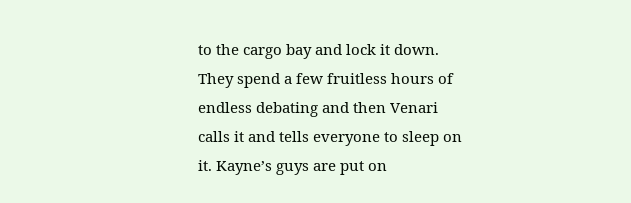to the cargo bay and lock it down. They spend a few fruitless hours of endless debating and then Venari calls it and tells everyone to sleep on it. Kayne’s guys are put on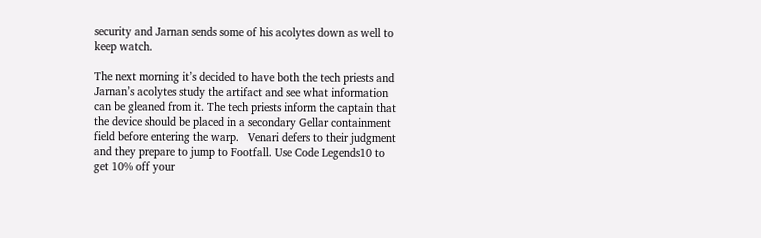security and Jarnan sends some of his acolytes down as well to keep watch.

The next morning it’s decided to have both the tech priests and Jarnan’s acolytes study the artifact and see what information can be gleaned from it. The tech priests inform the captain that the device should be placed in a secondary Gellar containment field before entering the warp.   Venari defers to their judgment and they prepare to jump to Footfall. Use Code Legends10 to get 10% off your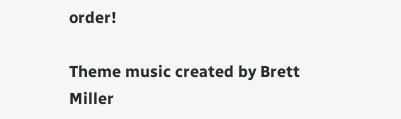order!

Theme music created by Brett Miller